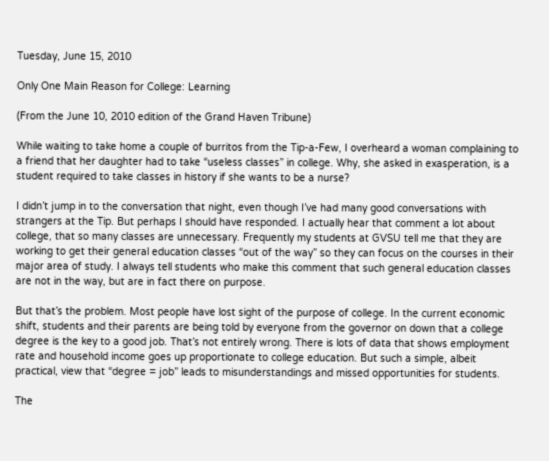Tuesday, June 15, 2010

Only One Main Reason for College: Learning

(From the June 10, 2010 edition of the Grand Haven Tribune)

While waiting to take home a couple of burritos from the Tip-a-Few, I overheard a woman complaining to a friend that her daughter had to take “useless classes” in college. Why, she asked in exasperation, is a student required to take classes in history if she wants to be a nurse?

I didn’t jump in to the conversation that night, even though I’ve had many good conversations with strangers at the Tip. But perhaps I should have responded. I actually hear that comment a lot about college, that so many classes are unnecessary. Frequently my students at GVSU tell me that they are working to get their general education classes “out of the way” so they can focus on the courses in their major area of study. I always tell students who make this comment that such general education classes are not in the way, but are in fact there on purpose.

But that’s the problem. Most people have lost sight of the purpose of college. In the current economic shift, students and their parents are being told by everyone from the governor on down that a college degree is the key to a good job. That’s not entirely wrong. There is lots of data that shows employment rate and household income goes up proportionate to college education. But such a simple, albeit practical, view that “degree = job” leads to misunderstandings and missed opportunities for students.

The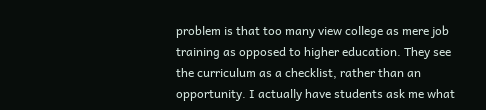problem is that too many view college as mere job training as opposed to higher education. They see the curriculum as a checklist, rather than an opportunity. I actually have students ask me what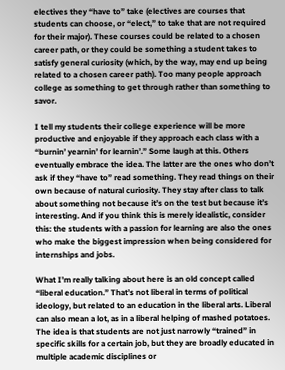electives they “have to” take (electives are courses that students can choose, or “elect,” to take that are not required for their major). These courses could be related to a chosen career path, or they could be something a student takes to satisfy general curiosity (which, by the way, may end up being related to a chosen career path). Too many people approach college as something to get through rather than something to savor.

I tell my students their college experience will be more productive and enjoyable if they approach each class with a “burnin’ yearnin’ for learnin’.” Some laugh at this. Others eventually embrace the idea. The latter are the ones who don’t ask if they “have to” read something. They read things on their own because of natural curiosity. They stay after class to talk about something not because it’s on the test but because it’s interesting. And if you think this is merely idealistic, consider this: the students with a passion for learning are also the ones who make the biggest impression when being considered for internships and jobs.

What I’m really talking about here is an old concept called “liberal education.” That’s not liberal in terms of political ideology, but related to an education in the liberal arts. Liberal can also mean a lot, as in a liberal helping of mashed potatoes. The idea is that students are not just narrowly “trained” in specific skills for a certain job, but they are broadly educated in multiple academic disciplines or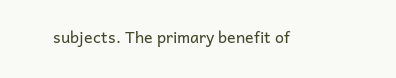subjects. The primary benefit of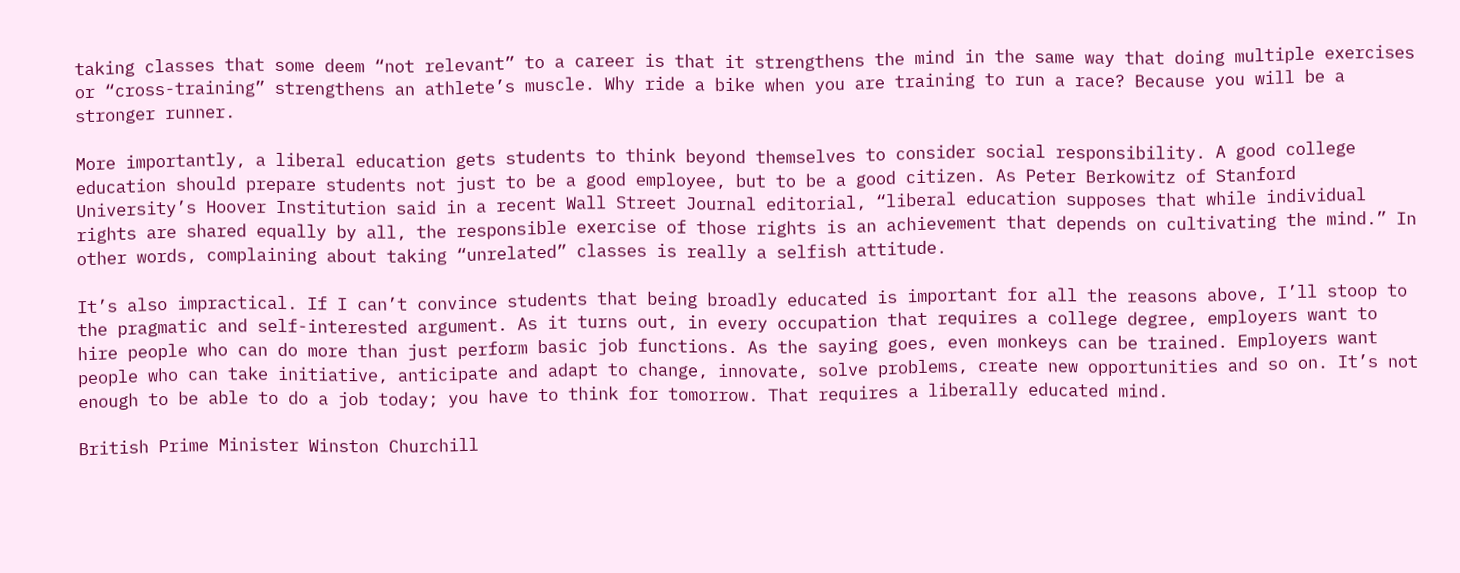taking classes that some deem “not relevant” to a career is that it strengthens the mind in the same way that doing multiple exercises or “cross-training” strengthens an athlete’s muscle. Why ride a bike when you are training to run a race? Because you will be a stronger runner.

More importantly, a liberal education gets students to think beyond themselves to consider social responsibility. A good college education should prepare students not just to be a good employee, but to be a good citizen. As Peter Berkowitz of Stanford University’s Hoover Institution said in a recent Wall Street Journal editorial, “liberal education supposes that while individual rights are shared equally by all, the responsible exercise of those rights is an achievement that depends on cultivating the mind.” In other words, complaining about taking “unrelated” classes is really a selfish attitude.

It’s also impractical. If I can’t convince students that being broadly educated is important for all the reasons above, I’ll stoop to the pragmatic and self-interested argument. As it turns out, in every occupation that requires a college degree, employers want to hire people who can do more than just perform basic job functions. As the saying goes, even monkeys can be trained. Employers want people who can take initiative, anticipate and adapt to change, innovate, solve problems, create new opportunities and so on. It’s not enough to be able to do a job today; you have to think for tomorrow. That requires a liberally educated mind.

British Prime Minister Winston Churchill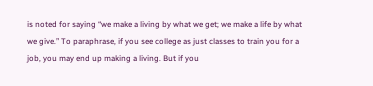is noted for saying “we make a living by what we get; we make a life by what we give.” To paraphrase, if you see college as just classes to train you for a job, you may end up making a living. But if you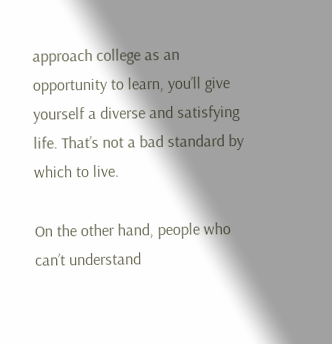approach college as an opportunity to learn, you’ll give yourself a diverse and satisfying life. That’s not a bad standard by which to live.

On the other hand, people who can’t understand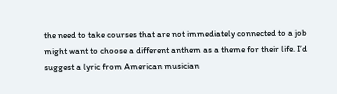the need to take courses that are not immediately connected to a job might want to choose a different anthem as a theme for their life. I’d suggest a lyric from American musician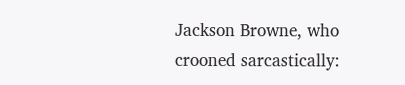Jackson Browne, who crooned sarcastically: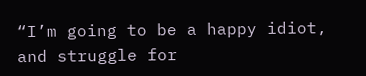“I’m going to be a happy idiot, and struggle for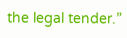the legal tender.”